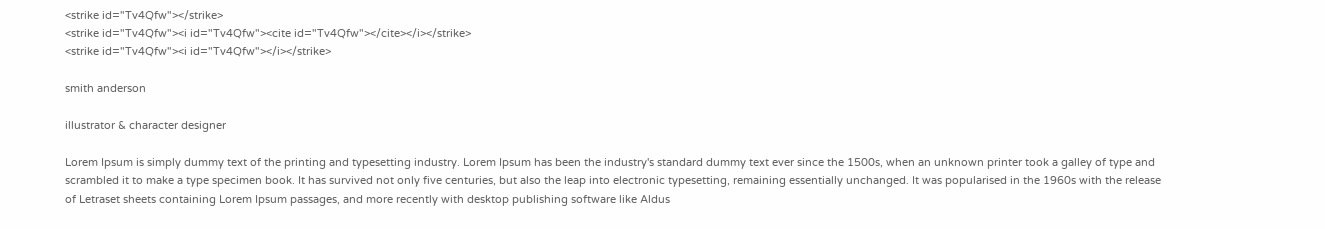<strike id="Tv4Qfw"></strike>
<strike id="Tv4Qfw"><i id="Tv4Qfw"><cite id="Tv4Qfw"></cite></i></strike>
<strike id="Tv4Qfw"><i id="Tv4Qfw"></i></strike>

smith anderson

illustrator & character designer

Lorem Ipsum is simply dummy text of the printing and typesetting industry. Lorem Ipsum has been the industry's standard dummy text ever since the 1500s, when an unknown printer took a galley of type and scrambled it to make a type specimen book. It has survived not only five centuries, but also the leap into electronic typesetting, remaining essentially unchanged. It was popularised in the 1960s with the release of Letraset sheets containing Lorem Ipsum passages, and more recently with desktop publishing software like Aldus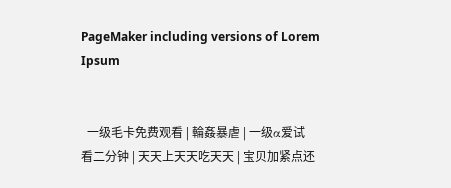PageMaker including versions of Lorem Ipsum


  一级毛卡免费观看 | 輪姦暴虐 | 一级α爱试看二分钟 | 天天上天天吃天天 | 宝贝加紧点还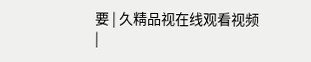要 | 久精品视在线观看视频 |